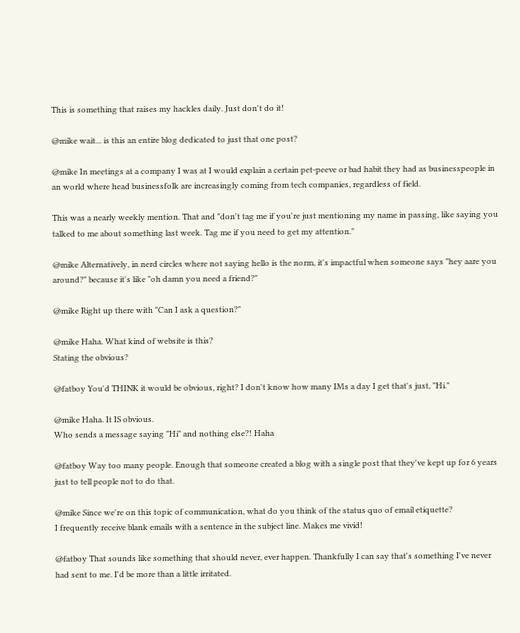This is something that raises my hackles daily. Just don't do it!

@mike wait... is this an entire blog dedicated to just that one post?

@mike In meetings at a company I was at I would explain a certain pet-peeve or bad habit they had as businesspeople in an world where head businessfolk are increasingly coming from tech companies, regardless of field.

This was a nearly weekly mention. That and "don't tag me if you're just mentioning my name in passing, like saying you talked to me about something last week. Tag me if you need to get my attention."

@mike Alternatively, in nerd circles where not saying hello is the norm, it's impactful when someone says "hey aare you around?" because it's like "oh damn you need a friend?"

@mike Right up there with "Can I ask a question?"

@mike Haha. What kind of website is this?
Stating the obvious?

@fatboy You'd THINK it would be obvious, right? I don't know how many IMs a day I get that's just, "Hi."

@mike Haha. It IS obvious.
Who sends a message saying "Hi" and nothing else?! Haha

@fatboy Way too many people. Enough that someone created a blog with a single post that they've kept up for 6 years just to tell people not to do that.

@mike Since we're on this topic of communication, what do you think of the status quo of email etiquette?
I frequently receive blank emails with a sentence in the subject line. Makes me vivid!

@fatboy That sounds like something that should never, ever happen. Thankfully I can say that's something I've never had sent to me. I'd be more than a little irritated.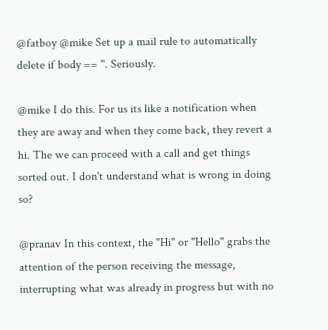@fatboy @mike Set up a mail rule to automatically delete if body == ''. Seriously.

@mike I do this. For us its like a notification when they are away and when they come back, they revert a hi. The we can proceed with a call and get things sorted out. I don't understand what is wrong in doing so?

@pranav In this context, the "Hi" or "Hello" grabs the attention of the person receiving the message, interrupting what was already in progress but with no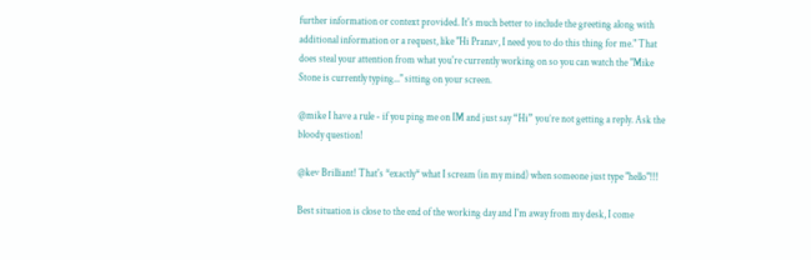further information or context provided. It's much better to include the greeting along with additional information or a request, like "Hi Pranav, I need you to do this thing for me." That does steal your attention from what you're currently working on so you can watch the "Mike Stone is currently typing..." sitting on your screen.

@mike I have a rule - if you ping me on IM and just say “Hi” you’re not getting a reply. Ask the bloody question!

@kev Brilliant! That's *exactly* what I scream (in my mind) when someone just type "hello"!!!

Best situation is close to the end of the working day and I'm away from my desk, I come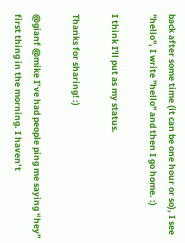back after some time (it can be one hour or so), I see "hello", I write "hello" and then I go home. :)

I think I'll put as my status.

Thanks for sharing! :)

@gianf @mike I’ve had people ping me saying “hey” first thing in the morning. I haven’t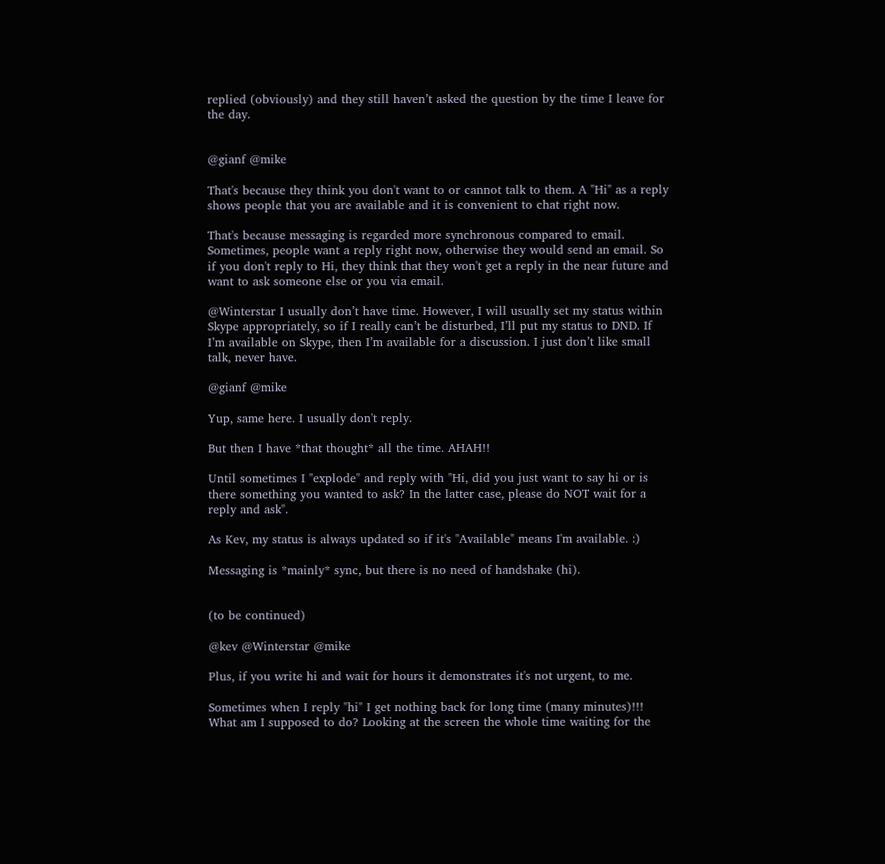replied (obviously) and they still haven’t asked the question by the time I leave for the day.


@gianf @mike

That's because they think you don't want to or cannot talk to them. A "Hi" as a reply shows people that you are available and it is convenient to chat right now.

That's because messaging is regarded more synchronous compared to email. Sometimes, people want a reply right now, otherwise they would send an email. So if you don't reply to Hi, they think that they won't get a reply in the near future and want to ask someone else or you via email.

@Winterstar I usually don’t have time. However, I will usually set my status within Skype appropriately, so if I really can’t be disturbed, I’ll put my status to DND. If I’m available on Skype, then I’m available for a discussion. I just don’t like small talk, never have.

@gianf @mike

Yup, same here. I usually don't reply.

But then I have *that thought* all the time. AHAH!!

Until sometimes I "explode" and reply with "Hi, did you just want to say hi or is there something you wanted to ask? In the latter case, please do NOT wait for a reply and ask".

As Kev, my status is always updated so if it's "Available" means I'm available. :)

Messaging is *mainly* sync, but there is no need of handshake (hi).


(to be continued)

@kev @Winterstar @mike

Plus, if you write hi and wait for hours it demonstrates it's not urgent, to me.

Sometimes when I reply "hi" I get nothing back for long time (many minutes)!!!
What am I supposed to do? Looking at the screen the whole time waiting for the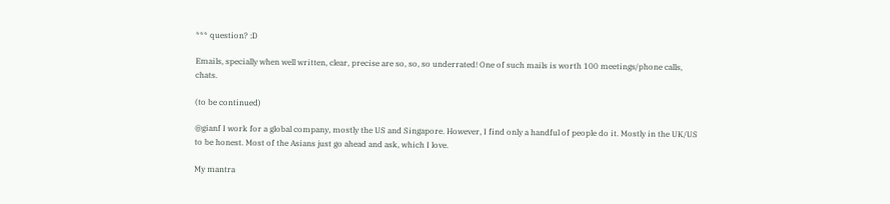*** question? :D

Emails, specially when well written, clear, precise are so, so, so underrated! One of such mails is worth 100 meetings/phone calls, chats.

(to be continued)

@gianf I work for a global company, mostly the US and Singapore. However, I find only a handful of people do it. Mostly in the UK/US to be honest. Most of the Asians just go ahead and ask, which I love.

My mantra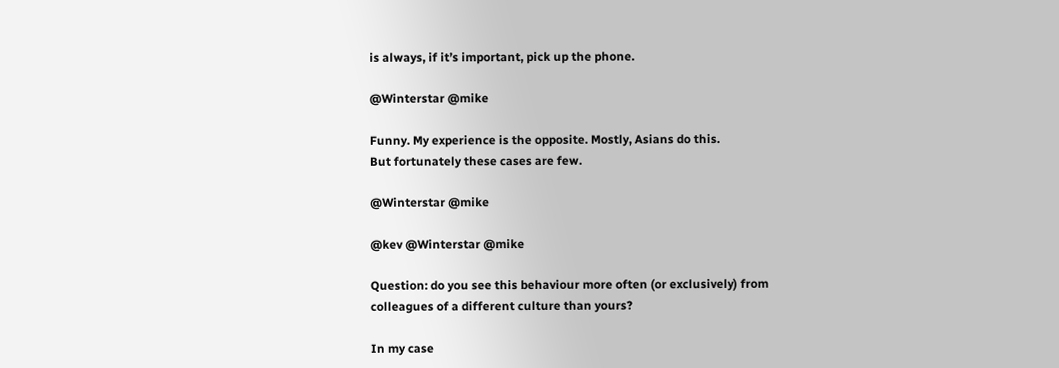is always, if it’s important, pick up the phone.

@Winterstar @mike

Funny. My experience is the opposite. Mostly, Asians do this.
But fortunately these cases are few.

@Winterstar @mike

@kev @Winterstar @mike

Question: do you see this behaviour more often (or exclusively) from colleagues of a different culture than yours?

In my case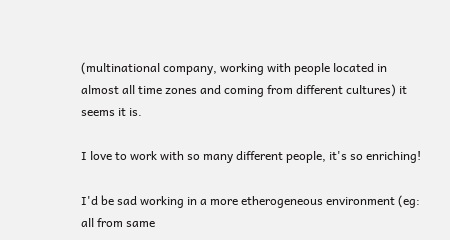(multinational company, working with people located in almost all time zones and coming from different cultures) it seems it is.

I love to work with so many different people, it's so enriching!

I'd be sad working in a more etherogeneous environment (eg: all from same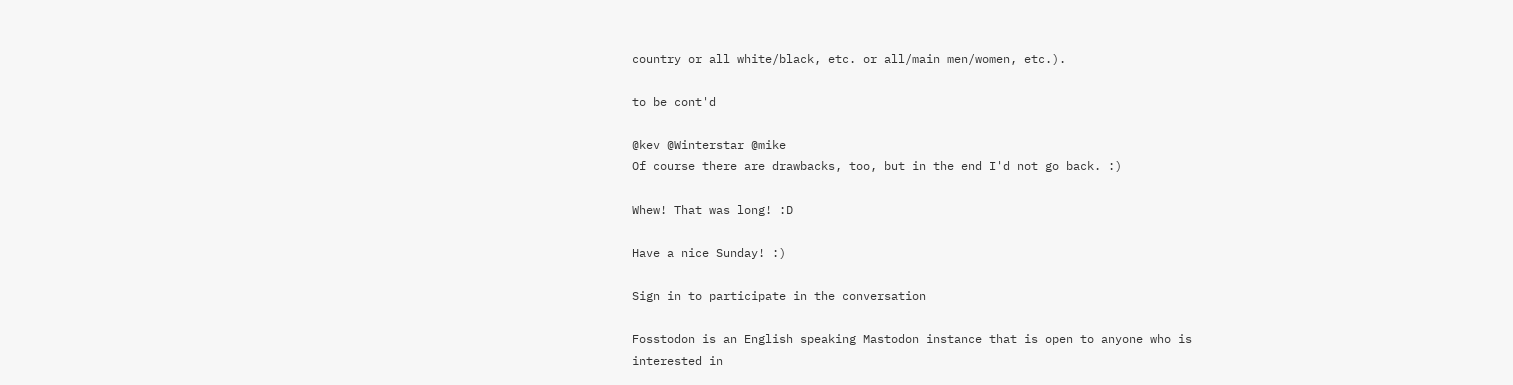country or all white/black, etc. or all/main men/women, etc.).

to be cont'd

@kev @Winterstar @mike
Of course there are drawbacks, too, but in the end I'd not go back. :)

Whew! That was long! :D

Have a nice Sunday! :)

Sign in to participate in the conversation

Fosstodon is an English speaking Mastodon instance that is open to anyone who is interested in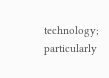technology; particularly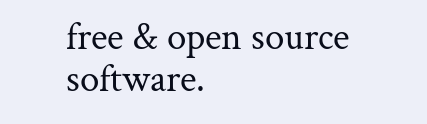free & open source software.